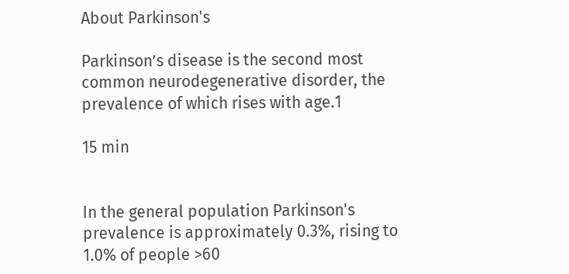About Parkinson's

Parkinson’s disease is the second most common neurodegenerative disorder, the prevalence of which rises with age.1

15 min


In the general population Parkinson's prevalence is approximately 0.3%, rising to 1.0% of people >60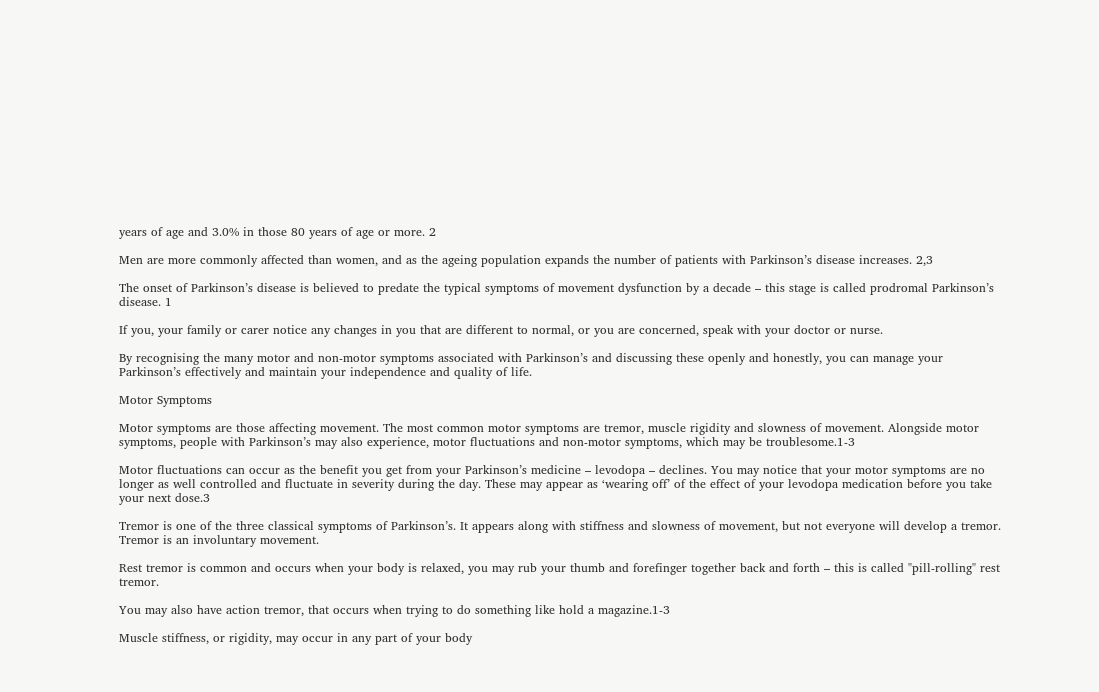years of age and 3.0% in those 80 years of age or more. 2

Men are more commonly affected than women, and as the ageing population expands the number of patients with Parkinson’s disease increases. 2,3

The onset of Parkinson’s disease is believed to predate the typical symptoms of movement dysfunction by a decade – this stage is called prodromal Parkinson’s disease. 1

If you, your family or carer notice any changes in you that are different to normal, or you are concerned, speak with your doctor or nurse.

By recognising the many motor and non-motor symptoms associated with Parkinson’s and discussing these openly and honestly, you can manage your Parkinson’s effectively and maintain your independence and quality of life.

Motor Symptoms

Motor symptoms are those affecting movement. The most common motor symptoms are tremor, muscle rigidity and slowness of movement. Alongside motor symptoms, people with Parkinson’s may also experience, motor fluctuations and non-motor symptoms, which may be troublesome.1-3

Motor fluctuations can occur as the benefit you get from your Parkinson’s medicine – levodopa – declines. You may notice that your motor symptoms are no longer as well controlled and fluctuate in severity during the day. These may appear as ‘wearing off’ of the effect of your levodopa medication before you take your next dose.3

Tremor is one of the three classical symptoms of Parkinson’s. It appears along with stiffness and slowness of movement, but not everyone will develop a tremor. Tremor is an involuntary movement.

Rest tremor is common and occurs when your body is relaxed, you may rub your thumb and forefinger together back and forth – this is called "pill-rolling" rest tremor.

You may also have action tremor, that occurs when trying to do something like hold a magazine.1-3

Muscle stiffness, or rigidity, may occur in any part of your body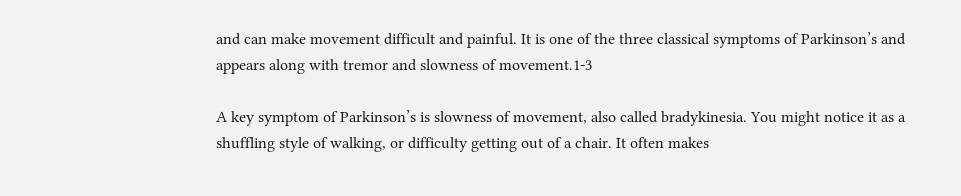and can make movement difficult and painful. It is one of the three classical symptoms of Parkinson’s and appears along with tremor and slowness of movement.1-3

A key symptom of Parkinson’s is slowness of movement, also called bradykinesia. You might notice it as a shuffling style of walking, or difficulty getting out of a chair. It often makes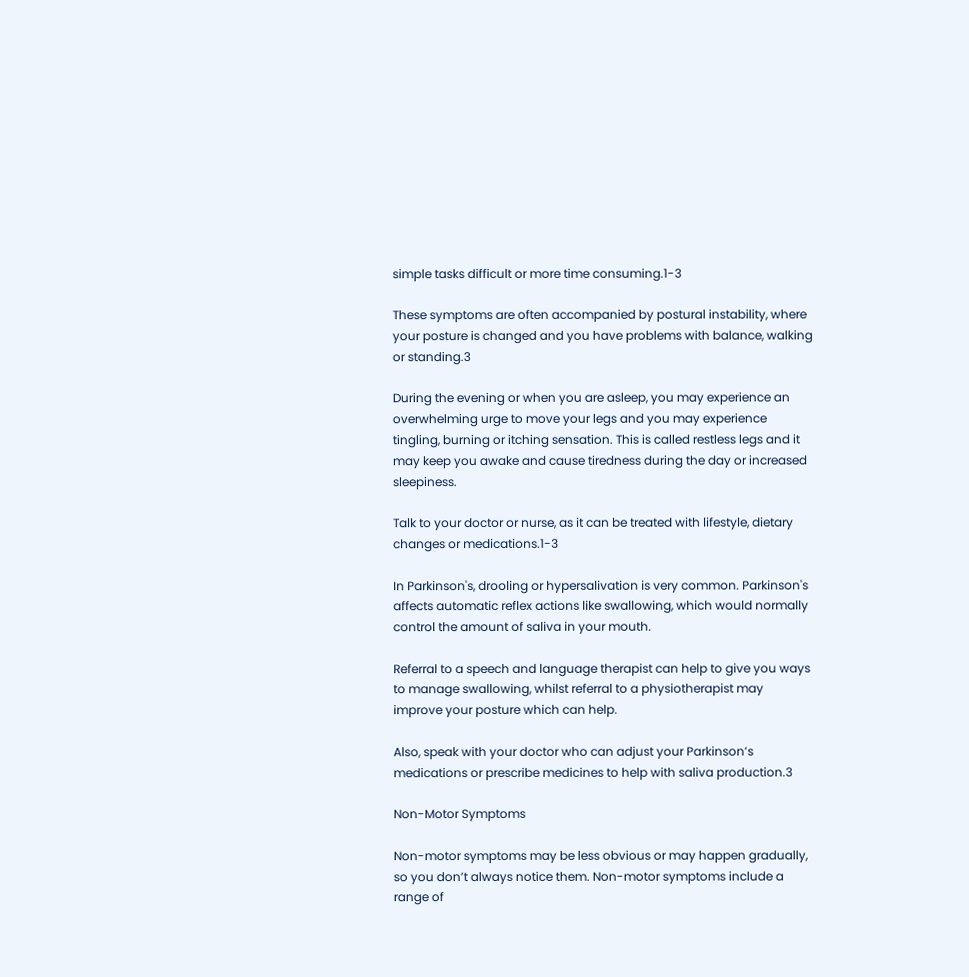simple tasks difficult or more time consuming.1-3

These symptoms are often accompanied by postural instability, where your posture is changed and you have problems with balance, walking or standing.3

During the evening or when you are asleep, you may experience an overwhelming urge to move your legs and you may experience tingling, burning or itching sensation. This is called restless legs and it may keep you awake and cause tiredness during the day or increased sleepiness.

Talk to your doctor or nurse, as it can be treated with lifestyle, dietary changes or medications.1-3

In Parkinson's, drooling or hypersalivation is very common. Parkinson's affects automatic reflex actions like swallowing, which would normally control the amount of saliva in your mouth.

Referral to a speech and language therapist can help to give you ways to manage swallowing, whilst referral to a physiotherapist may improve your posture which can help.

Also, speak with your doctor who can adjust your Parkinson’s medications or prescribe medicines to help with saliva production.3

Non-Motor Symptoms

Non-motor symptoms may be less obvious or may happen gradually, so you don’t always notice them. Non-motor symptoms include a range of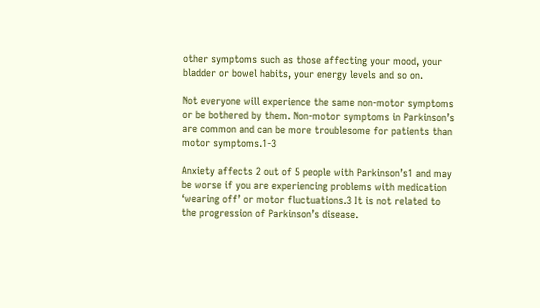other symptoms such as those affecting your mood, your bladder or bowel habits, your energy levels and so on.

Not everyone will experience the same non-motor symptoms or be bothered by them. Non-motor symptoms in Parkinson’s are common and can be more troublesome for patients than motor symptoms.1-3

Anxiety affects 2 out of 5 people with Parkinson’s1 and may be worse if you are experiencing problems with medication ‘wearing off’ or motor fluctuations.3 It is not related to the progression of Parkinson’s disease.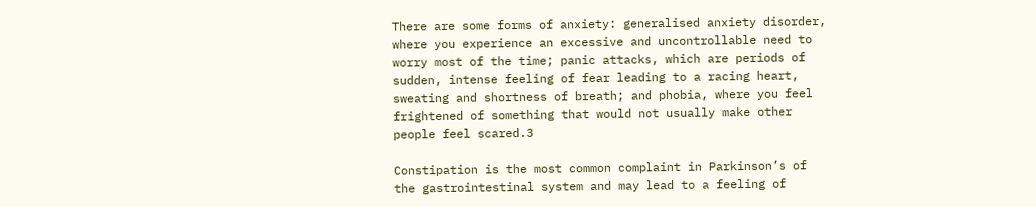There are some forms of anxiety: generalised anxiety disorder, where you experience an excessive and uncontrollable need to worry most of the time; panic attacks, which are periods of sudden, intense feeling of fear leading to a racing heart, sweating and shortness of breath; and phobia, where you feel frightened of something that would not usually make other people feel scared.3

Constipation is the most common complaint in Parkinson’s of the gastrointestinal system and may lead to a feeling of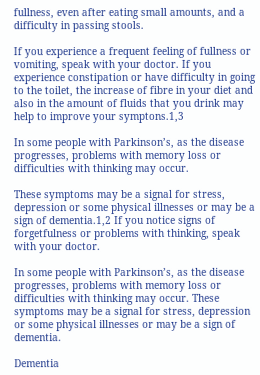fullness, even after eating small amounts, and a difficulty in passing stools.

If you experience a frequent feeling of fullness or vomiting, speak with your doctor. If you experience constipation or have difficulty in going to the toilet, the increase of fibre in your diet and also in the amount of fluids that you drink may help to improve your symptons.1,3

In some people with Parkinson’s, as the disease progresses, problems with memory loss or difficulties with thinking may occur.

These symptoms may be a signal for stress, depression or some physical illnesses or may be a sign of dementia.1,2 If you notice signs of forgetfulness or problems with thinking, speak with your doctor.

In some people with Parkinson’s, as the disease progresses, problems with memory loss or difficulties with thinking may occur. These symptoms may be a signal for stress, depression or some physical illnesses or may be a sign of dementia.

Dementia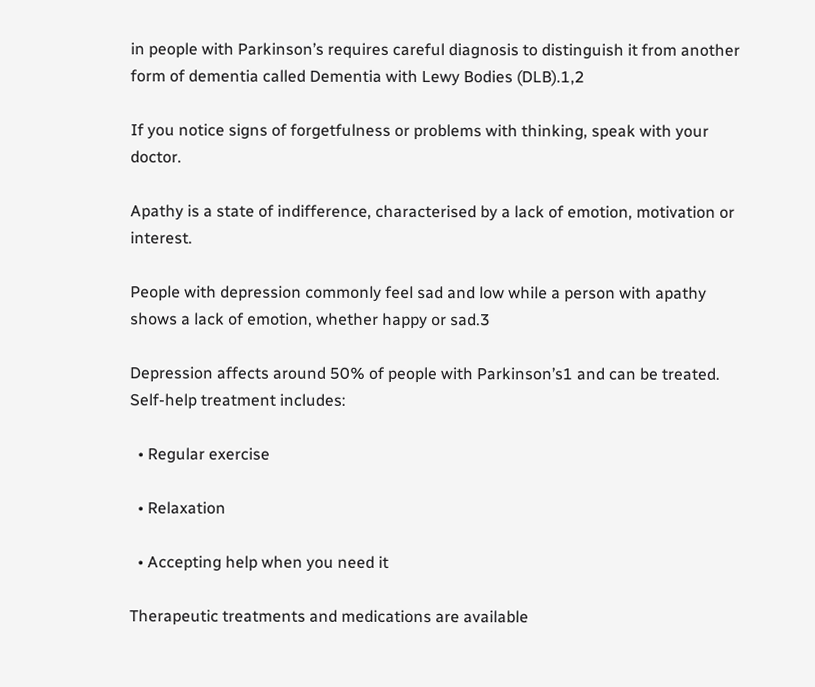in people with Parkinson’s requires careful diagnosis to distinguish it from another form of dementia called Dementia with Lewy Bodies (DLB).1,2

If you notice signs of forgetfulness or problems with thinking, speak with your doctor.

Apathy is a state of indifference, characterised by a lack of emotion, motivation or interest.

People with depression commonly feel sad and low while a person with apathy shows a lack of emotion, whether happy or sad.3

Depression affects around 50% of people with Parkinson’s1 and can be treated. Self-help treatment includes:

  • Regular exercise

  • Relaxation

  • Accepting help when you need it

Therapeutic treatments and medications are available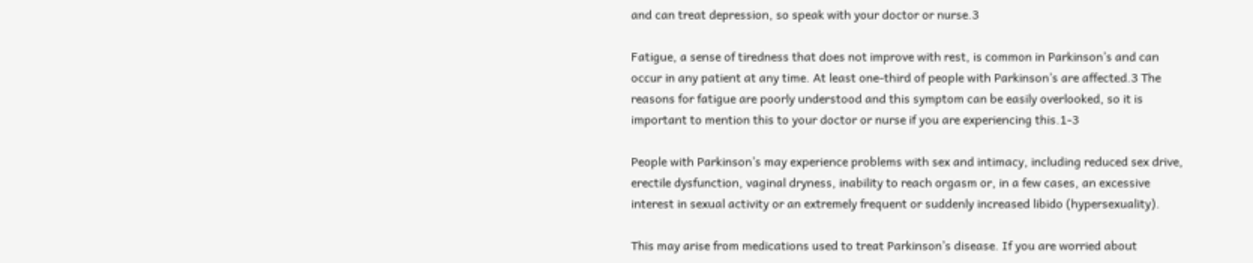and can treat depression, so speak with your doctor or nurse.3

Fatigue, a sense of tiredness that does not improve with rest, is common in Parkinson’s and can occur in any patient at any time. At least one-third of people with Parkinson’s are affected.3 The reasons for fatigue are poorly understood and this symptom can be easily overlooked, so it is important to mention this to your doctor or nurse if you are experiencing this.1-3

People with Parkinson’s may experience problems with sex and intimacy, including reduced sex drive, erectile dysfunction, vaginal dryness, inability to reach orgasm or, in a few cases, an excessive interest in sexual activity or an extremely frequent or suddenly increased libido (hypersexuality).

This may arise from medications used to treat Parkinson’s disease. If you are worried about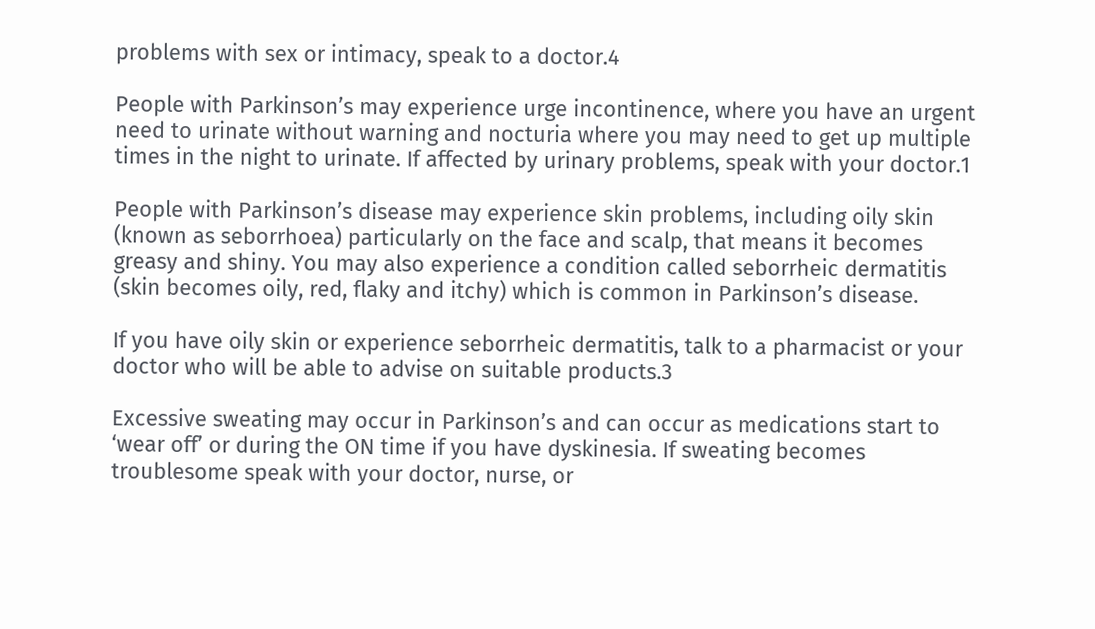problems with sex or intimacy, speak to a doctor.4

People with Parkinson’s may experience urge incontinence, where you have an urgent need to urinate without warning and nocturia where you may need to get up multiple times in the night to urinate. If affected by urinary problems, speak with your doctor.1

People with Parkinson’s disease may experience skin problems, including oily skin (known as seborrhoea) particularly on the face and scalp, that means it becomes greasy and shiny. You may also experience a condition called seborrheic dermatitis (skin becomes oily, red, flaky and itchy) which is common in Parkinson’s disease.

If you have oily skin or experience seborrheic dermatitis, talk to a pharmacist or your doctor who will be able to advise on suitable products.3

Excessive sweating may occur in Parkinson’s and can occur as medications start to ‘wear off’ or during the ON time if you have dyskinesia. If sweating becomes troublesome speak with your doctor, nurse, or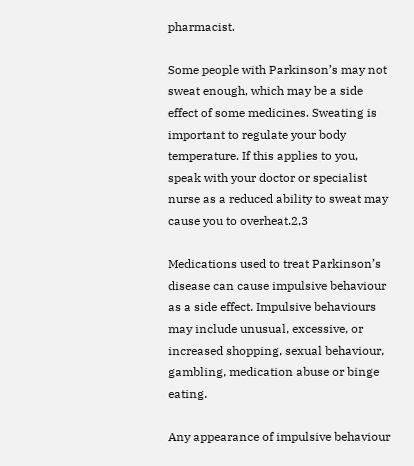pharmacist.

Some people with Parkinson’s may not sweat enough, which may be a side effect of some medicines. Sweating is important to regulate your body temperature. If this applies to you, speak with your doctor or specialist nurse as a reduced ability to sweat may cause you to overheat.2,3

Medications used to treat Parkinson’s disease can cause impulsive behaviour as a side effect. Impulsive behaviours may include unusual, excessive, or increased shopping, sexual behaviour, gambling, medication abuse or binge eating.

Any appearance of impulsive behaviour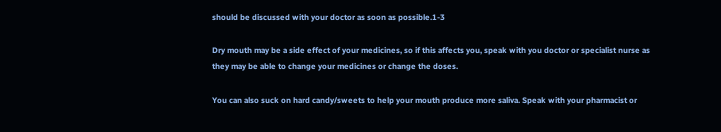should be discussed with your doctor as soon as possible.1-3

Dry mouth may be a side effect of your medicines, so if this affects you, speak with you doctor or specialist nurse as they may be able to change your medicines or change the doses.

You can also suck on hard candy/sweets to help your mouth produce more saliva. Speak with your pharmacist or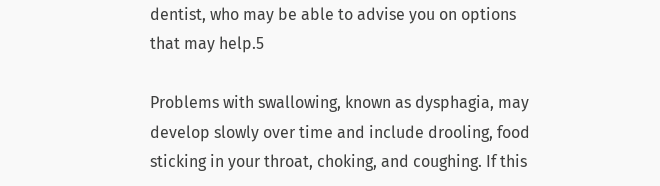dentist, who may be able to advise you on options that may help.5

Problems with swallowing, known as dysphagia, may develop slowly over time and include drooling, food sticking in your throat, choking, and coughing. If this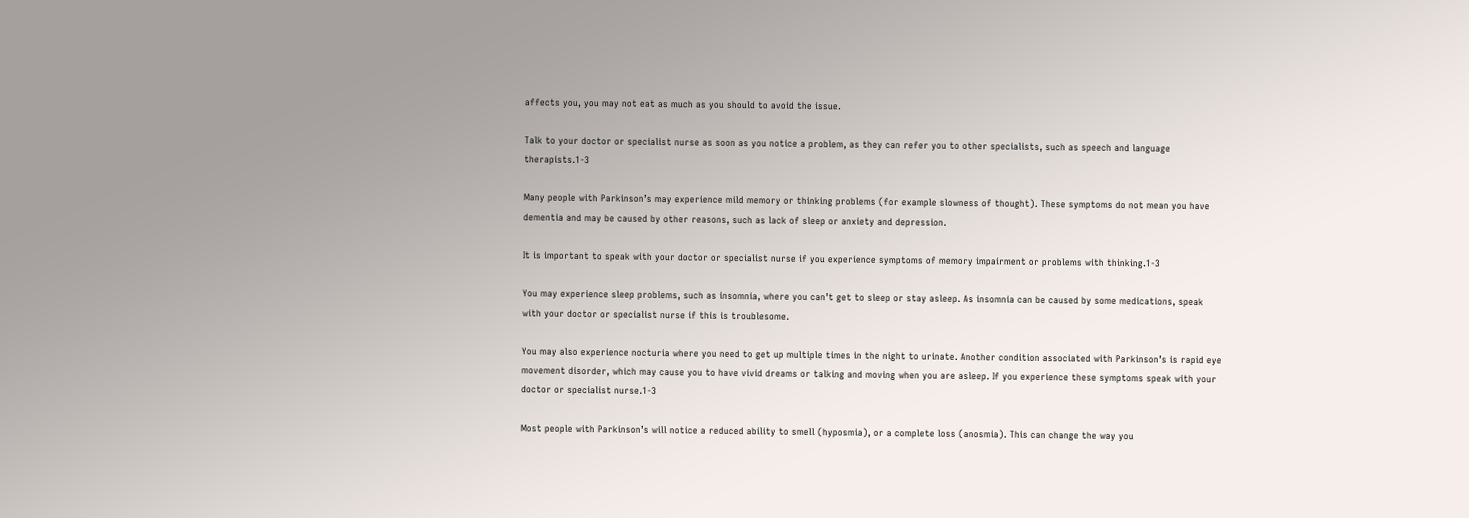affects you, you may not eat as much as you should to avoid the issue.

Talk to your doctor or specialist nurse as soon as you notice a problem, as they can refer you to other specialists, such as speech and language therapists.1-3

Many people with Parkinson’s may experience mild memory or thinking problems (for example slowness of thought). These symptoms do not mean you have dementia and may be caused by other reasons, such as lack of sleep or anxiety and depression.

It is important to speak with your doctor or specialist nurse if you experience symptoms of memory impairment or problems with thinking.1-3

You may experience sleep problems, such as insomnia, where you can’t get to sleep or stay asleep. As insomnia can be caused by some medications, speak with your doctor or specialist nurse if this is troublesome.

You may also experience nocturia where you need to get up multiple times in the night to urinate. Another condition associated with Parkinson’s is rapid eye movement disorder, which may cause you to have vivid dreams or talking and moving when you are asleep. If you experience these symptoms speak with your doctor or specialist nurse.1-3

Most people with Parkinson’s will notice a reduced ability to smell (hyposmia), or a complete loss (anosmia). This can change the way you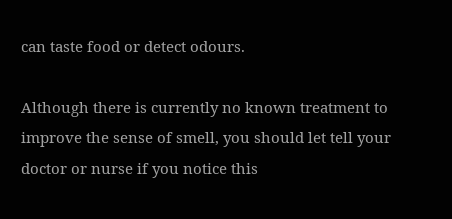can taste food or detect odours.

Although there is currently no known treatment to improve the sense of smell, you should let tell your doctor or nurse if you notice this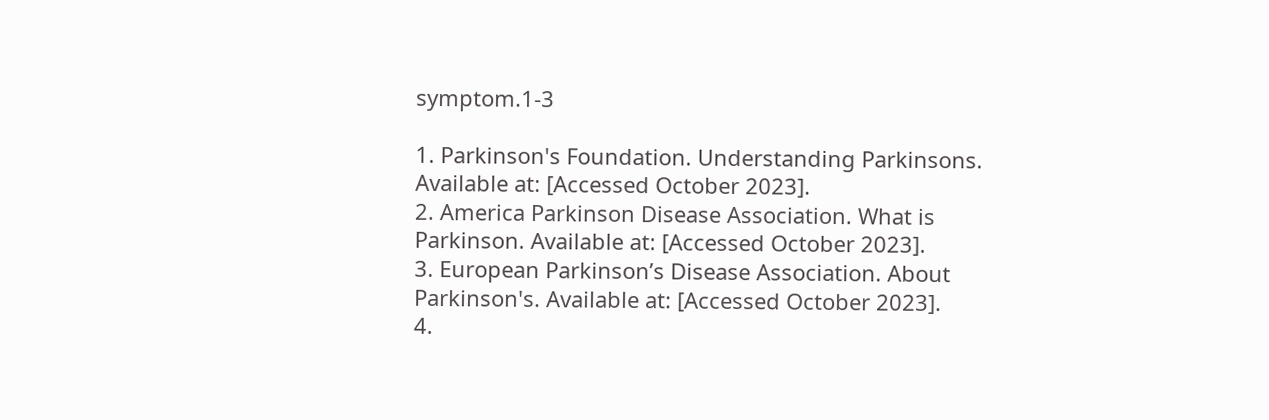symptom.1-3

1. Parkinson's Foundation. Understanding Parkinsons. Available at: [Accessed October 2023].
2. America Parkinson Disease Association. What is Parkinson. Available at: [Accessed October 2023].
3. European Parkinson’s Disease Association. About Parkinson's. Available at: [Accessed October 2023].
4.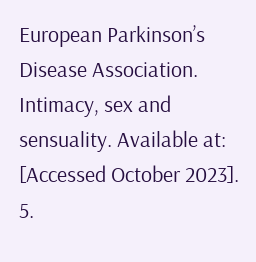European Parkinson’s Disease Association. Intimacy, sex and sensuality. Available at: [Accessed October 2023].
5.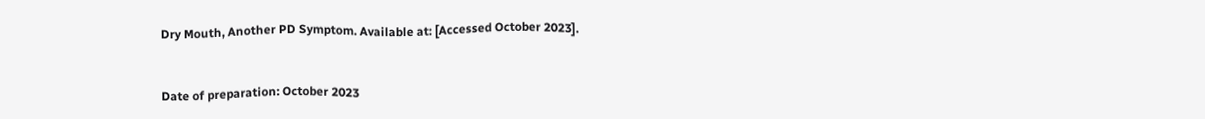Dry Mouth, Another PD Symptom. Available at: [Accessed October 2023].


Date of preparation: October 2023